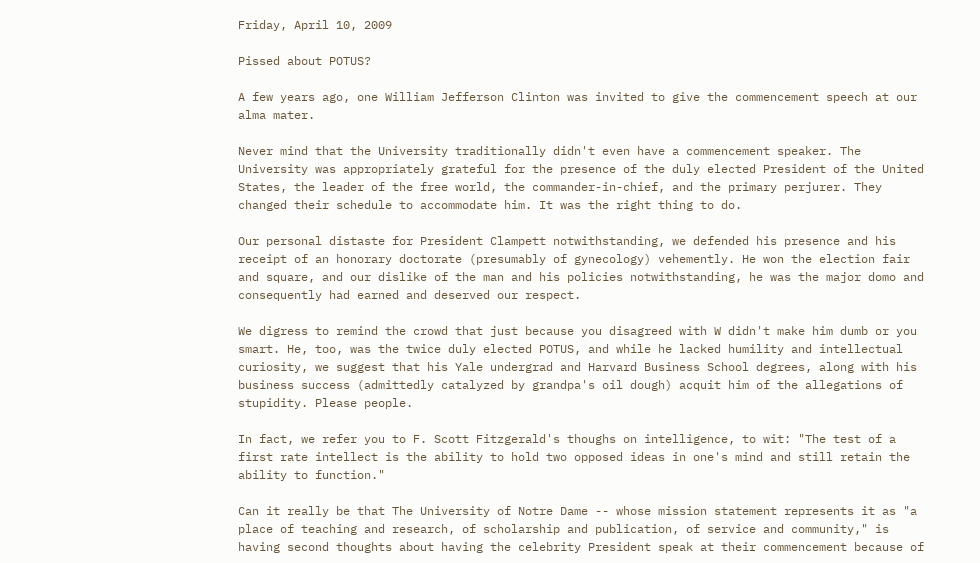Friday, April 10, 2009

Pissed about POTUS?

A few years ago, one William Jefferson Clinton was invited to give the commencement speech at our alma mater.

Never mind that the University traditionally didn't even have a commencement speaker. The University was appropriately grateful for the presence of the duly elected President of the United States, the leader of the free world, the commander-in-chief, and the primary perjurer. They changed their schedule to accommodate him. It was the right thing to do.

Our personal distaste for President Clampett notwithstanding, we defended his presence and his receipt of an honorary doctorate (presumably of gynecology) vehemently. He won the election fair and square, and our dislike of the man and his policies notwithstanding, he was the major domo and consequently had earned and deserved our respect.

We digress to remind the crowd that just because you disagreed with W didn't make him dumb or you smart. He, too, was the twice duly elected POTUS, and while he lacked humility and intellectual curiosity, we suggest that his Yale undergrad and Harvard Business School degrees, along with his business success (admittedly catalyzed by grandpa's oil dough) acquit him of the allegations of stupidity. Please people.

In fact, we refer you to F. Scott Fitzgerald's thoughs on intelligence, to wit: "The test of a first rate intellect is the ability to hold two opposed ideas in one's mind and still retain the ability to function."

Can it really be that The University of Notre Dame -- whose mission statement represents it as "a place of teaching and research, of scholarship and publication, of service and community," is having second thoughts about having the celebrity President speak at their commencement because of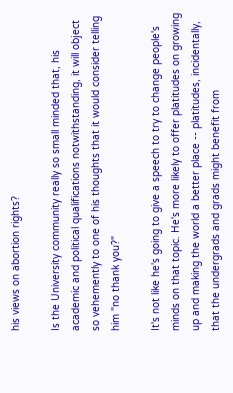his views on abortion rights?

Is the University community really so small minded that, his academic and political qualifications notwithstanding, it will object so vehemently to one of his thoughts that it would consider telling him "no thank you?"

It's not like he's going to give a speech to try to change people's minds on that topic. He's more likely to offer platitudes on growing up and making the world a better place -- platitudes, incidentally, that the undergrads and grads might benefit from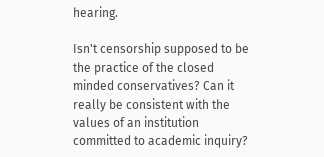hearing.

Isn't censorship supposed to be the practice of the closed minded conservatives? Can it really be consistent with the values of an institution committed to academic inquiry?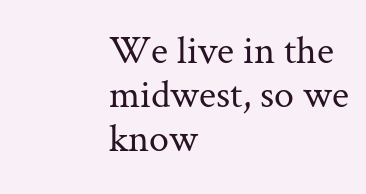We live in the midwest, so we know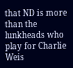that ND is more than the lunkheads who play for Charlie Weis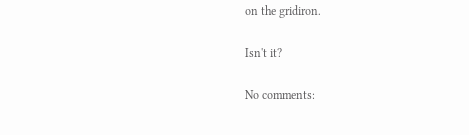on the gridiron.

Isn't it?

No comments: